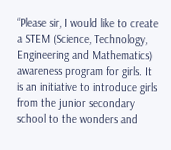“Please sir, I would like to create a STEM (Science, Technology, Engineering and Mathematics) awareness program for girls. It is an initiative to introduce girls from the junior secondary school to the wonders and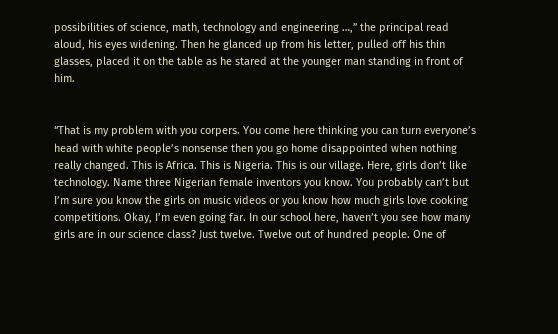possibilities of science, math, technology and engineering …,” the principal read aloud, his eyes widening. Then he glanced up from his letter, pulled off his thin glasses, placed it on the table as he stared at the younger man standing in front of him.


“That is my problem with you corpers. You come here thinking you can turn everyone’s head with white people’s nonsense then you go home disappointed when nothing really changed. This is Africa. This is Nigeria. This is our village. Here, girls don’t like technology. Name three Nigerian female inventors you know. You probably can’t but I’m sure you know the girls on music videos or you know how much girls love cooking competitions. Okay, I’m even going far. In our school here, haven’t you see how many girls are in our science class? Just twelve. Twelve out of hundred people. One of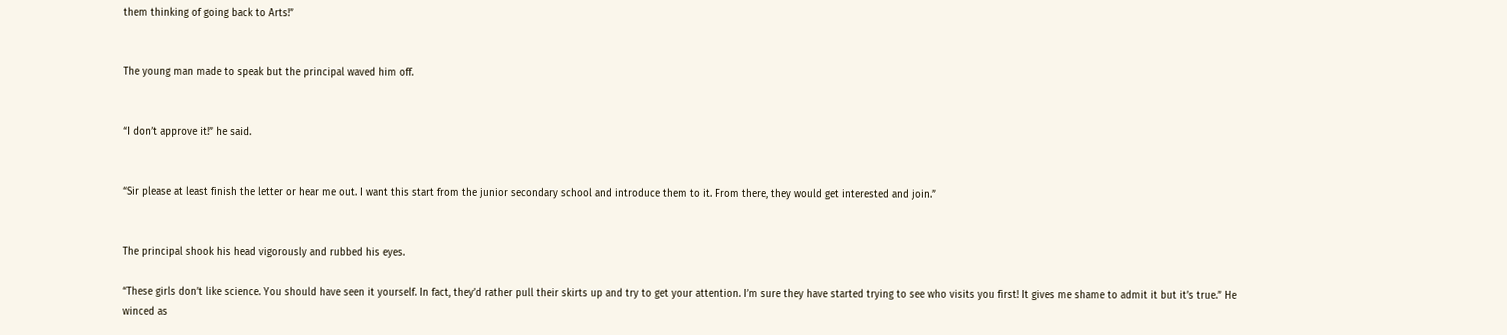them thinking of going back to Arts!”


The young man made to speak but the principal waved him off.


“I don’t approve it!” he said.


“Sir please at least finish the letter or hear me out. I want this start from the junior secondary school and introduce them to it. From there, they would get interested and join.”


The principal shook his head vigorously and rubbed his eyes.

“These girls don’t like science. You should have seen it yourself. In fact, they’d rather pull their skirts up and try to get your attention. I’m sure they have started trying to see who visits you first! It gives me shame to admit it but it’s true.” He winced as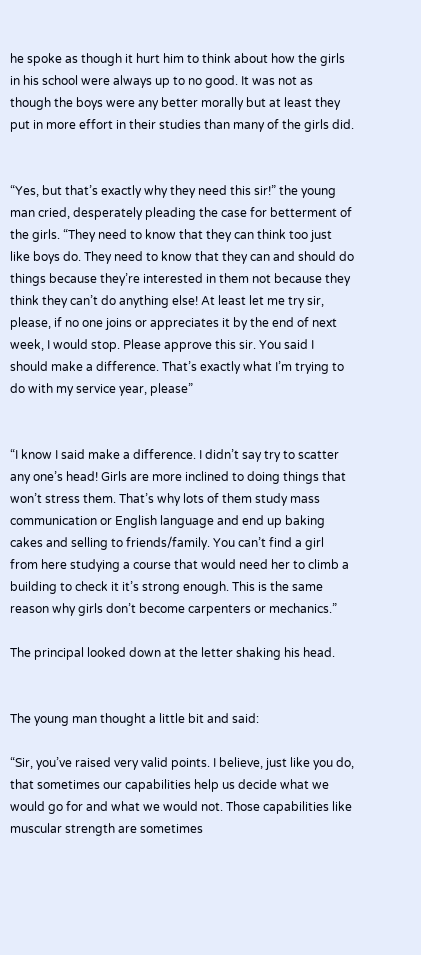he spoke as though it hurt him to think about how the girls in his school were always up to no good. It was not as though the boys were any better morally but at least they put in more effort in their studies than many of the girls did.


“Yes, but that’s exactly why they need this sir!” the young man cried, desperately pleading the case for betterment of the girls. “They need to know that they can think too just like boys do. They need to know that they can and should do things because they’re interested in them not because they think they can’t do anything else! At least let me try sir, please, if no one joins or appreciates it by the end of next week, I would stop. Please approve this sir. You said I should make a difference. That’s exactly what I’m trying to do with my service year, please”


“I know I said make a difference. I didn’t say try to scatter any one’s head! Girls are more inclined to doing things that won’t stress them. That’s why lots of them study mass communication or English language and end up baking cakes and selling to friends/family. You can’t find a girl from here studying a course that would need her to climb a building to check it it’s strong enough. This is the same reason why girls don’t become carpenters or mechanics.”

The principal looked down at the letter shaking his head.


The young man thought a little bit and said:

“Sir, you’ve raised very valid points. I believe, just like you do, that sometimes our capabilities help us decide what we would go for and what we would not. Those capabilities like muscular strength are sometimes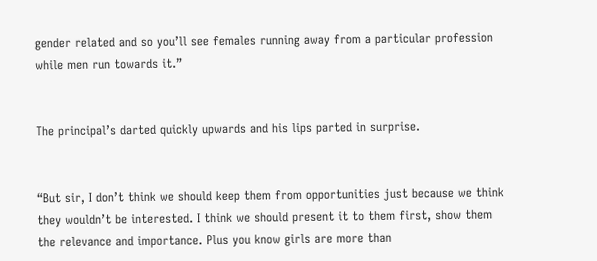gender related and so you’ll see females running away from a particular profession while men run towards it.”


The principal’s darted quickly upwards and his lips parted in surprise.


“But sir, I don’t think we should keep them from opportunities just because we think they wouldn’t be interested. I think we should present it to them first, show them the relevance and importance. Plus you know girls are more than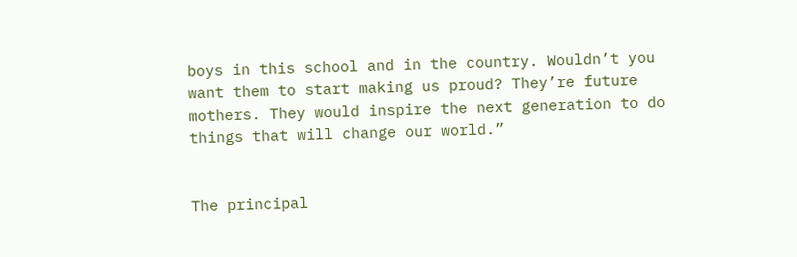boys in this school and in the country. Wouldn’t you want them to start making us proud? They’re future mothers. They would inspire the next generation to do things that will change our world.”


The principal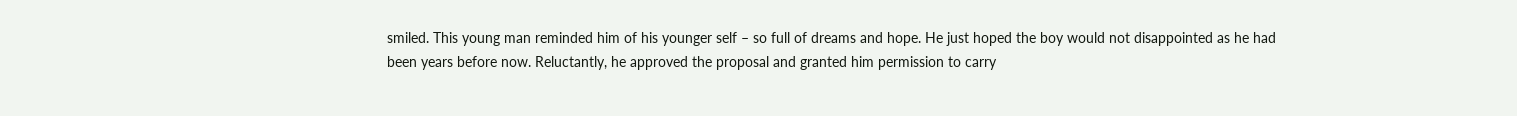smiled. This young man reminded him of his younger self – so full of dreams and hope. He just hoped the boy would not disappointed as he had been years before now. Reluctantly, he approved the proposal and granted him permission to carry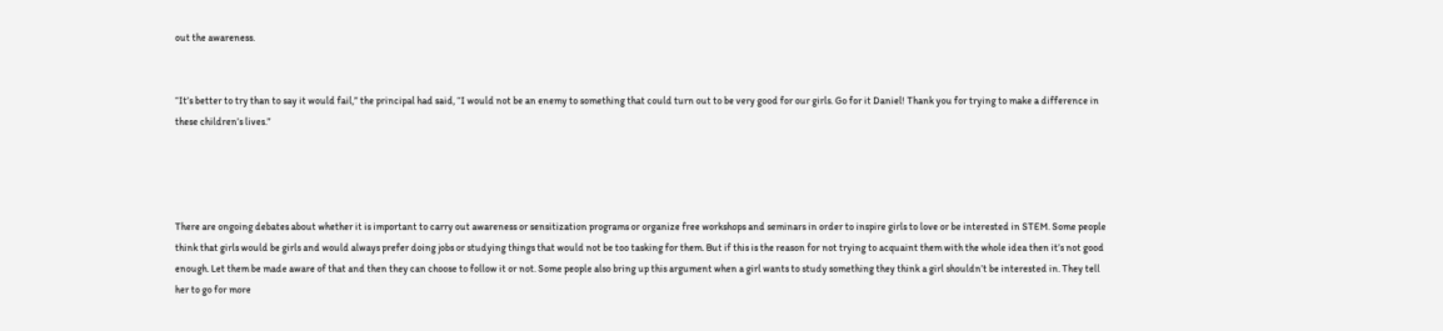out the awareness.


“It’s better to try than to say it would fail,” the principal had said, “I would not be an enemy to something that could turn out to be very good for our girls. Go for it Daniel! Thank you for trying to make a difference in these children’s lives.”




There are ongoing debates about whether it is important to carry out awareness or sensitization programs or organize free workshops and seminars in order to inspire girls to love or be interested in STEM. Some people think that girls would be girls and would always prefer doing jobs or studying things that would not be too tasking for them. But if this is the reason for not trying to acquaint them with the whole idea then it’s not good enough. Let them be made aware of that and then they can choose to follow it or not. Some people also bring up this argument when a girl wants to study something they think a girl shouldn’t be interested in. They tell her to go for more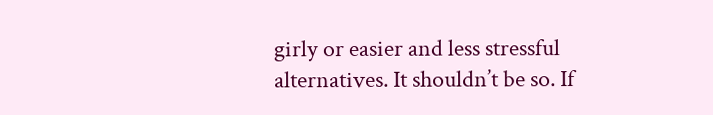girly or easier and less stressful alternatives. It shouldn’t be so. If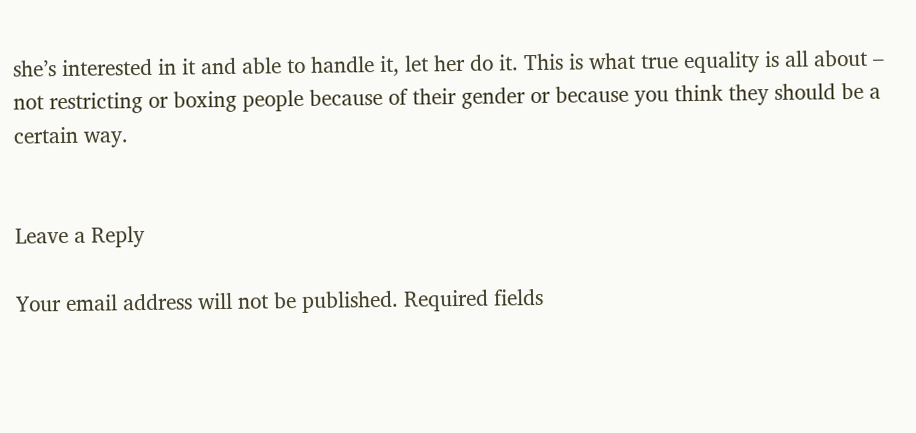she’s interested in it and able to handle it, let her do it. This is what true equality is all about – not restricting or boxing people because of their gender or because you think they should be a certain way.


Leave a Reply

Your email address will not be published. Required fields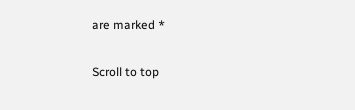are marked *

Scroll to top